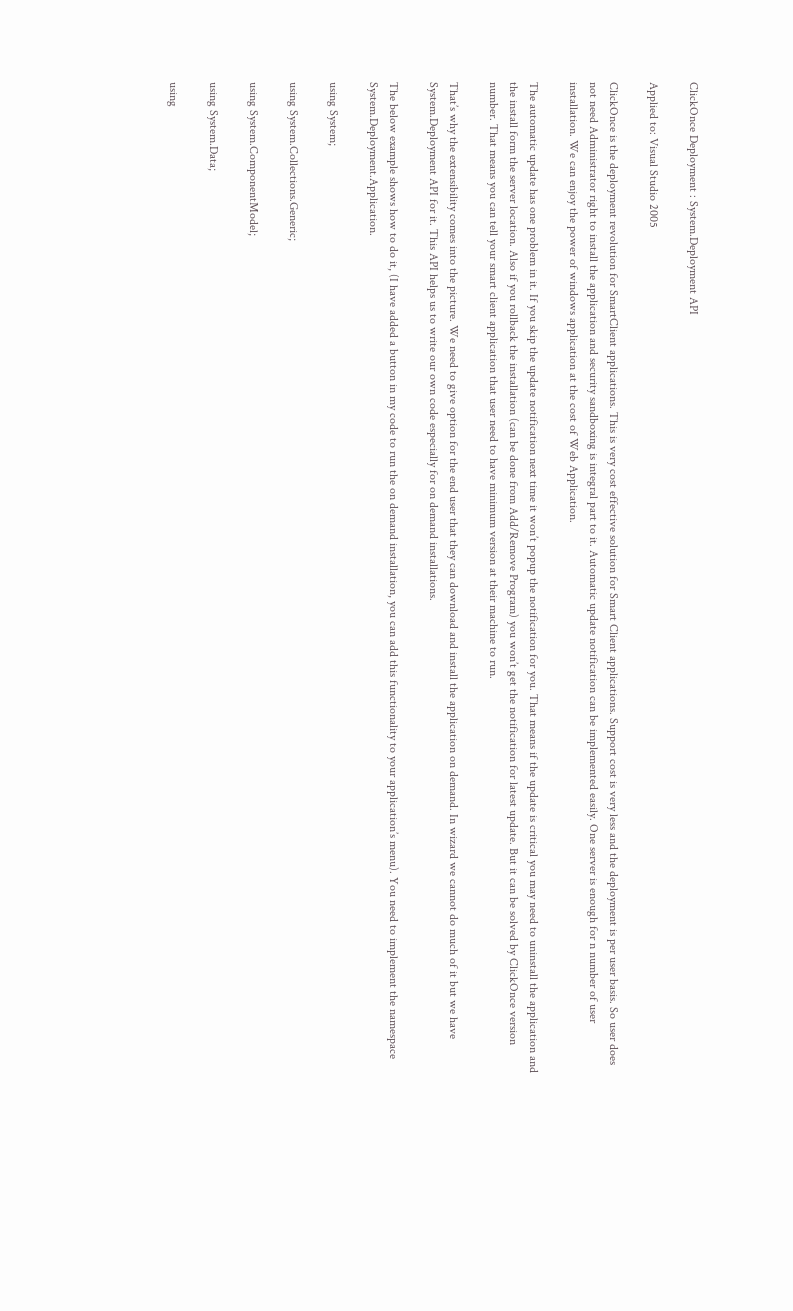ClickOnce Deployment : System.Deployment API

Applied to: Visual Studio 2005

ClickOnce is the deployment revolution for SmartClient applications. This is very cost effective solution for Smart Client applications. Support cost is very less and the deployment is per user basis. So user does not need Administrator right to install the application and security sandboxing is integral part to it. Automatic update notification can be implemented easily. One server is enough for n number of user installation. We can enjoy the power of windows application at the cost of Web Application.

The automatic update has one problem in it. If you skip the update notification next time it won’t popup the notification for you. That means if the update is critical you may need to uninstall the application and the install form the server location. Also if you rollback the installation (can be done from Add/Remove Program) you won’t get the notification for latest update. But it can be solved by ClickOnce version number. That means you can tell your smart client application that user need to have minimum version at their machine to run.

That’s why the extensibility comes into the picture. We need to give option for the end user that they can download and install the application on demand. In wizard we cannot do much of it but we have System.Deployment API for it. This API helps us to write our own code especially for on demand installations.

The below example shows how to do it, (I have added a button in my code to run the on demand installation, you can add this functionality to your application’s menu). You need to implement the namespace System.Deployment.Application.

using System;

using System.Collections.Generic;

using System.ComponentModel;

using System.Data;

using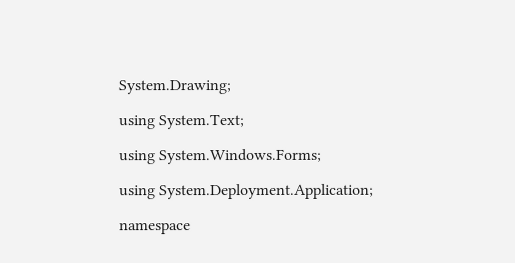System.Drawing;

using System.Text;

using System.Windows.Forms;

using System.Deployment.Application;

namespace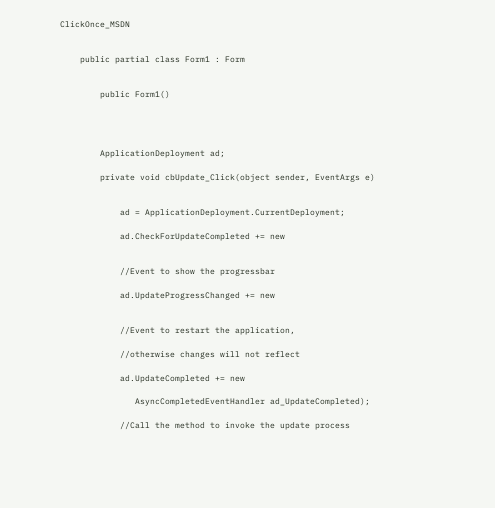ClickOnce_MSDN


    public partial class Form1 : Form


        public Form1()




        ApplicationDeployment ad;

        private void cbUpdate_Click(object sender, EventArgs e)


            ad = ApplicationDeployment.CurrentDeployment;

            ad.CheckForUpdateCompleted += new


            //Event to show the progressbar

            ad.UpdateProgressChanged += new


            //Event to restart the application,

            //otherwise changes will not reflect

            ad.UpdateCompleted += new

               AsyncCompletedEventHandler ad_UpdateCompleted);

            //Call the method to invoke the update process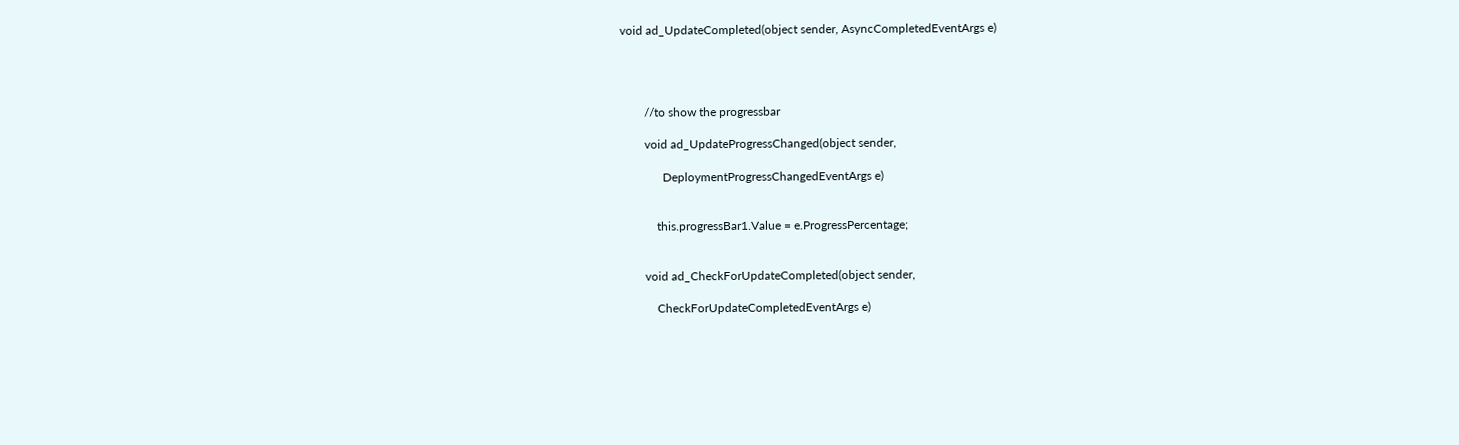void ad_UpdateCompleted(object sender, AsyncCompletedEventArgs e)




        //to show the progressbar

        void ad_UpdateProgressChanged(object sender,

              DeploymentProgressChangedEventArgs e)


            this.progressBar1.Value = e.ProgressPercentage;


        void ad_CheckForUpdateCompleted(object sender,

            CheckForUpdateCompletedEventArgs e)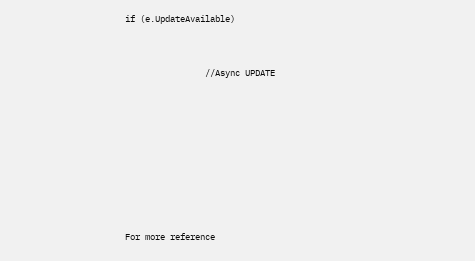if (e.UpdateAvailable)


                //Async UPDATE








For more reference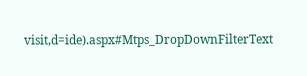visit,d=ide).aspx#Mtps_DropDownFilterText